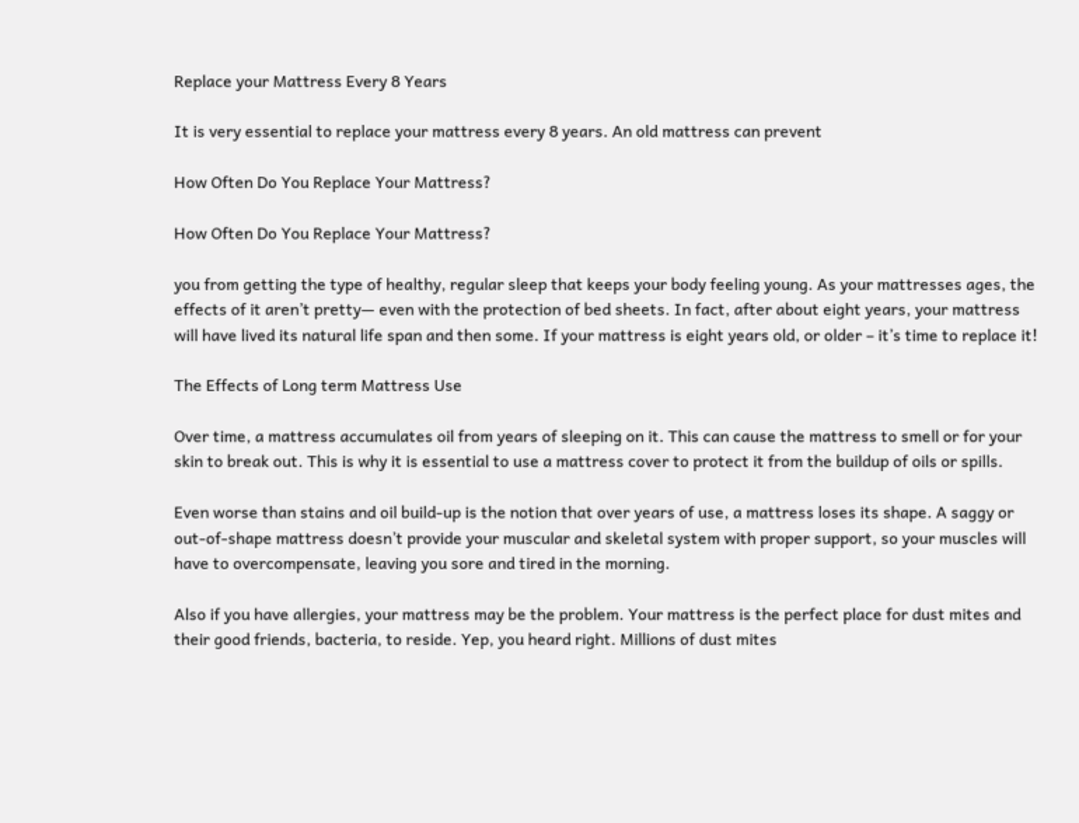Replace your Mattress Every 8 Years

It is very essential to replace your mattress every 8 years. An old mattress can prevent

How Often Do You Replace Your Mattress?

How Often Do You Replace Your Mattress?

you from getting the type of healthy, regular sleep that keeps your body feeling young. As your mattresses ages, the effects of it aren’t pretty— even with the protection of bed sheets. In fact, after about eight years, your mattress will have lived its natural life span and then some. If your mattress is eight years old, or older – it’s time to replace it!

The Effects of Long term Mattress Use

Over time, a mattress accumulates oil from years of sleeping on it. This can cause the mattress to smell or for your skin to break out. This is why it is essential to use a mattress cover to protect it from the buildup of oils or spills.

Even worse than stains and oil build-up is the notion that over years of use, a mattress loses its shape. A saggy or out-of-shape mattress doesn’t provide your muscular and skeletal system with proper support, so your muscles will have to overcompensate, leaving you sore and tired in the morning.

Also if you have allergies, your mattress may be the problem. Your mattress is the perfect place for dust mites and their good friends, bacteria, to reside. Yep, you heard right. Millions of dust mites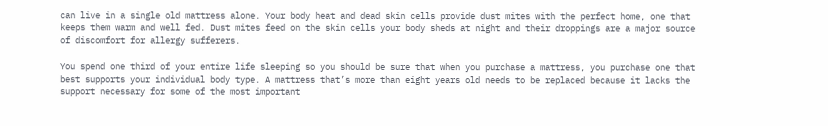can live in a single old mattress alone. Your body heat and dead skin cells provide dust mites with the perfect home, one that keeps them warm and well fed. Dust mites feed on the skin cells your body sheds at night and their droppings are a major source of discomfort for allergy sufferers.

You spend one third of your entire life sleeping so you should be sure that when you purchase a mattress, you purchase one that best supports your individual body type. A mattress that’s more than eight years old needs to be replaced because it lacks the support necessary for some of the most important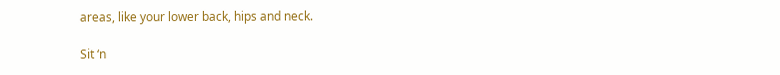areas, like your lower back, hips and neck.

Sit ‘n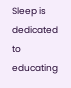Sleep is dedicated to educating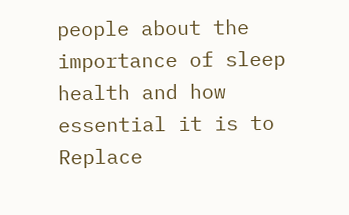people about the importance of sleep health and how essential it is to Replace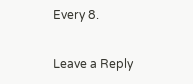Every 8.

Leave a Reply